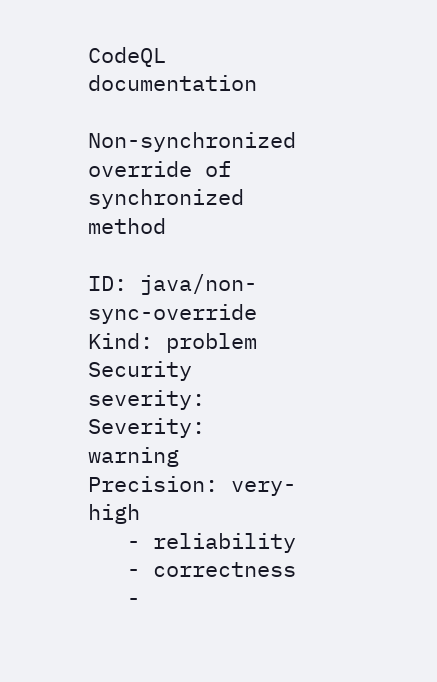CodeQL documentation

Non-synchronized override of synchronized method

ID: java/non-sync-override
Kind: problem
Security severity:
Severity: warning
Precision: very-high
   - reliability
   - correctness
   -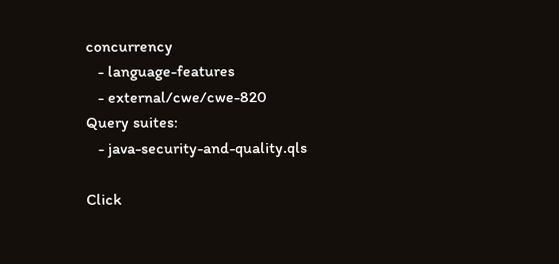concurrency
   - language-features
   - external/cwe/cwe-820
Query suites:
   - java-security-and-quality.qls

Click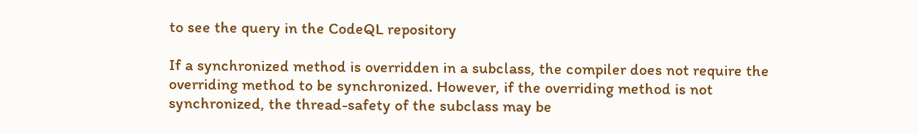to see the query in the CodeQL repository

If a synchronized method is overridden in a subclass, the compiler does not require the overriding method to be synchronized. However, if the overriding method is not synchronized, the thread-safety of the subclass may be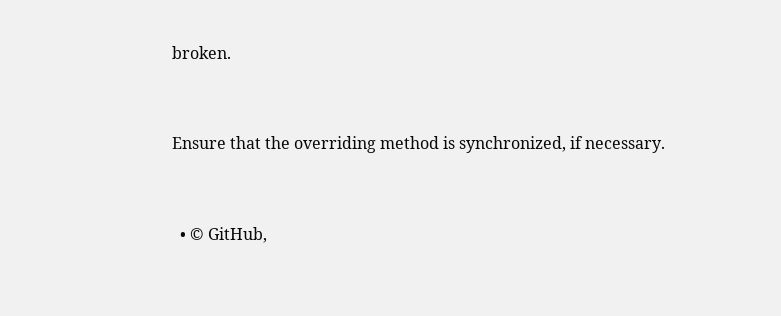broken.


Ensure that the overriding method is synchronized, if necessary.


  • © GitHub,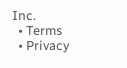Inc.
  • Terms
  • Privacy